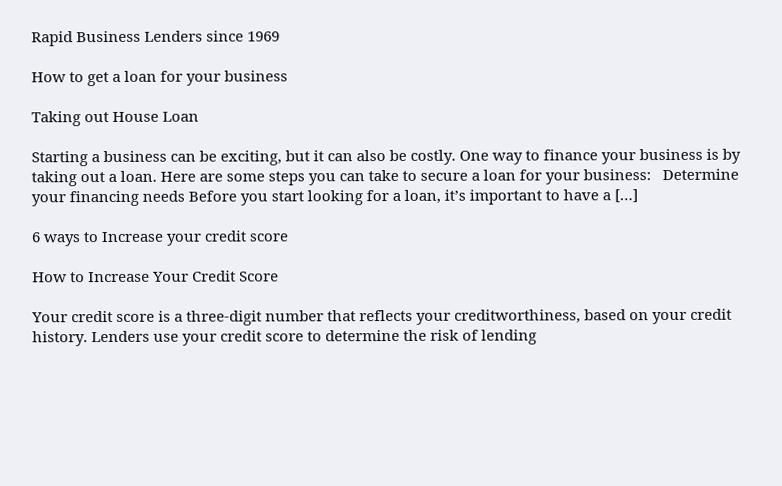Rapid Business Lenders since 1969

How to get a loan for your business

Taking out House Loan

Starting a business can be exciting, but it can also be costly. One way to finance your business is by taking out a loan. Here are some steps you can take to secure a loan for your business:   Determine your financing needs Before you start looking for a loan, it’s important to have a […]

6 ways to Increase your credit score

How to Increase Your Credit Score

Your credit score is a three-digit number that reflects your creditworthiness, based on your credit history. Lenders use your credit score to determine the risk of lending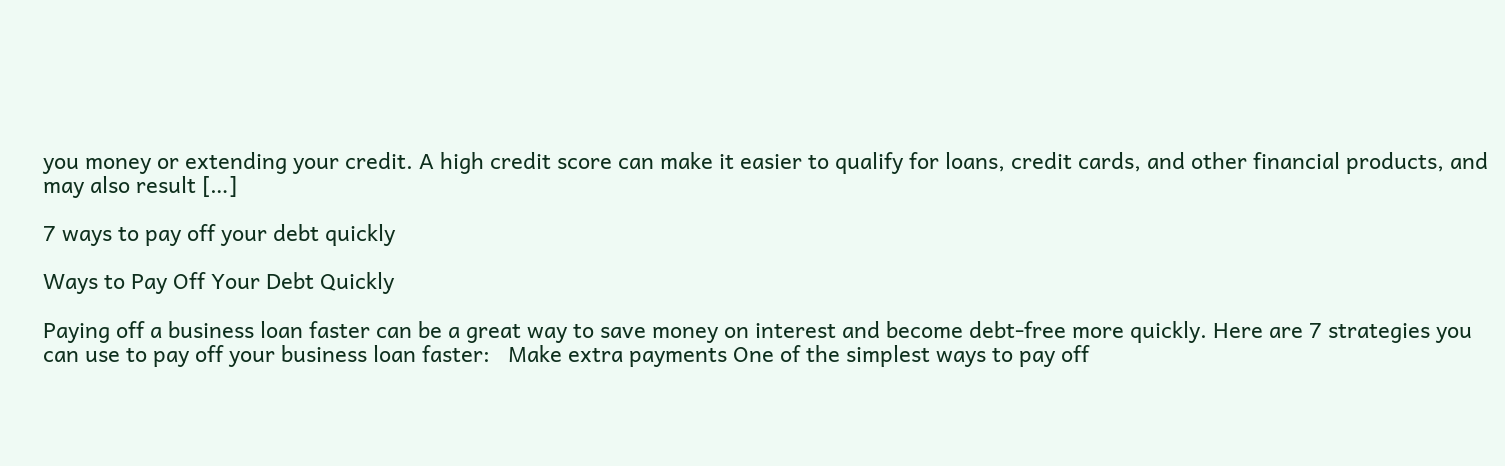you money or extending your credit. A high credit score can make it easier to qualify for loans, credit cards, and other financial products, and may also result […]

7 ways to pay off your debt quickly

Ways to Pay Off Your Debt Quickly

Paying off a business loan faster can be a great way to save money on interest and become debt-free more quickly. Here are 7 strategies you can use to pay off your business loan faster:   Make extra payments One of the simplest ways to pay off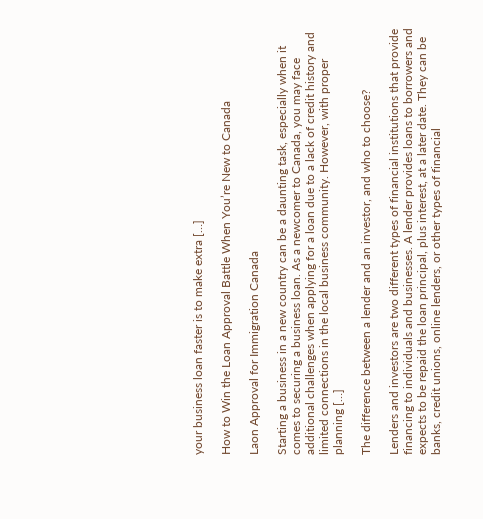your business loan faster is to make extra […]

How to Win the Loan Approval Battle When You’re New to Canada

Laon Approval for Immigration Canada

Starting a business in a new country can be a daunting task, especially when it comes to securing a business loan. As a newcomer to Canada, you may face additional challenges when applying for a loan due to a lack of credit history and limited connections in the local business community. However, with proper planning […]

The difference between a lender and an investor, and who to choose?

Lenders and investors are two different types of financial institutions that provide financing to individuals and businesses. A lender provides loans to borrowers and expects to be repaid the loan principal, plus interest, at a later date. They can be banks, credit unions, online lenders, or other types of financial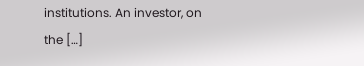institutions. An investor, on the […]